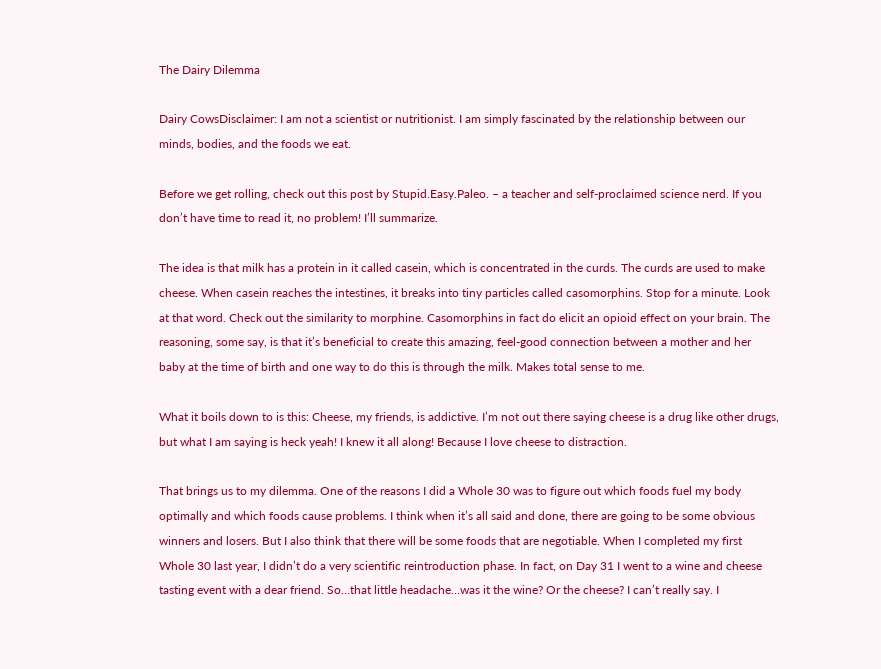The Dairy Dilemma

Dairy CowsDisclaimer: I am not a scientist or nutritionist. I am simply fascinated by the relationship between our minds, bodies, and the foods we eat.

Before we get rolling, check out this post by Stupid.Easy.Paleo. – a teacher and self-proclaimed science nerd. If you don’t have time to read it, no problem! I’ll summarize.

The idea is that milk has a protein in it called casein, which is concentrated in the curds. The curds are used to make cheese. When casein reaches the intestines, it breaks into tiny particles called casomorphins. Stop for a minute. Look at that word. Check out the similarity to morphine. Casomorphins in fact do elicit an opioid effect on your brain. The reasoning, some say, is that it’s beneficial to create this amazing, feel-good connection between a mother and her baby at the time of birth and one way to do this is through the milk. Makes total sense to me.

What it boils down to is this: Cheese, my friends, is addictive. I’m not out there saying cheese is a drug like other drugs, but what I am saying is heck yeah! I knew it all along! Because I love cheese to distraction.

That brings us to my dilemma. One of the reasons I did a Whole 30 was to figure out which foods fuel my body optimally and which foods cause problems. I think when it’s all said and done, there are going to be some obvious winners and losers. But I also think that there will be some foods that are negotiable. When I completed my first Whole 30 last year, I didn’t do a very scientific reintroduction phase. In fact, on Day 31 I went to a wine and cheese tasting event with a dear friend. So…that little headache…was it the wine? Or the cheese? I can’t really say. I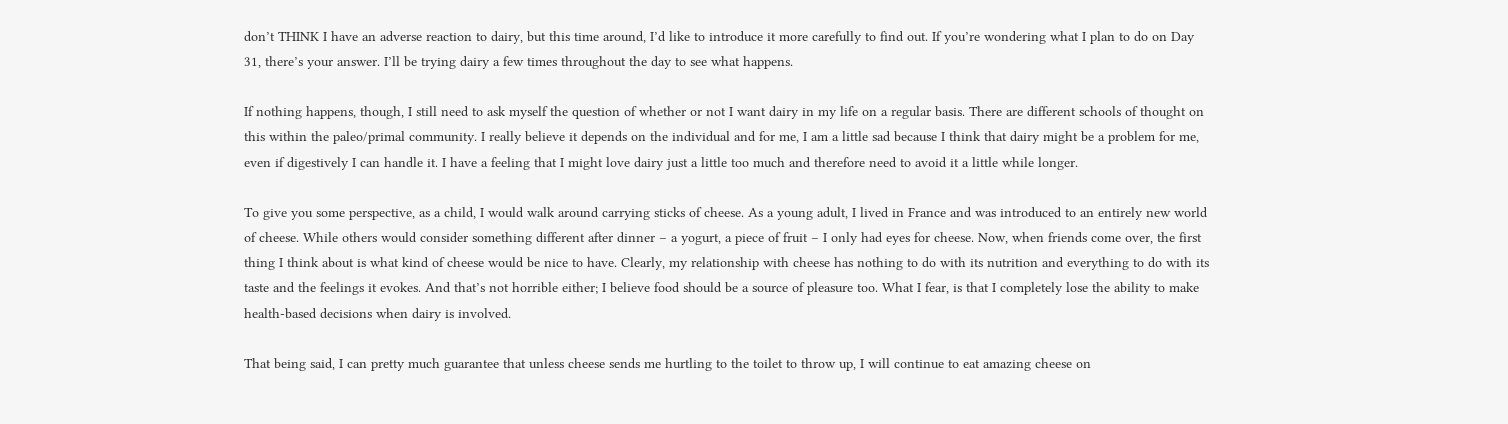don’t THINK I have an adverse reaction to dairy, but this time around, I’d like to introduce it more carefully to find out. If you’re wondering what I plan to do on Day 31, there’s your answer. I’ll be trying dairy a few times throughout the day to see what happens.

If nothing happens, though, I still need to ask myself the question of whether or not I want dairy in my life on a regular basis. There are different schools of thought on this within the paleo/primal community. I really believe it depends on the individual and for me, I am a little sad because I think that dairy might be a problem for me, even if digestively I can handle it. I have a feeling that I might love dairy just a little too much and therefore need to avoid it a little while longer.

To give you some perspective, as a child, I would walk around carrying sticks of cheese. As a young adult, I lived in France and was introduced to an entirely new world of cheese. While others would consider something different after dinner – a yogurt, a piece of fruit – I only had eyes for cheese. Now, when friends come over, the first thing I think about is what kind of cheese would be nice to have. Clearly, my relationship with cheese has nothing to do with its nutrition and everything to do with its taste and the feelings it evokes. And that’s not horrible either; I believe food should be a source of pleasure too. What I fear, is that I completely lose the ability to make health-based decisions when dairy is involved.

That being said, I can pretty much guarantee that unless cheese sends me hurtling to the toilet to throw up, I will continue to eat amazing cheese on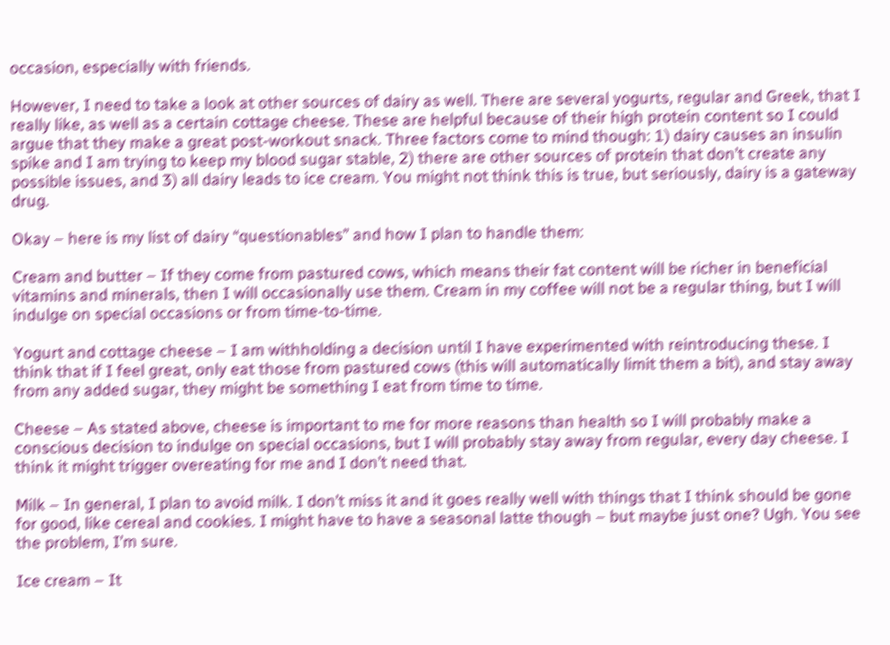occasion, especially with friends.

However, I need to take a look at other sources of dairy as well. There are several yogurts, regular and Greek, that I really like, as well as a certain cottage cheese. These are helpful because of their high protein content so I could argue that they make a great post-workout snack. Three factors come to mind though: 1) dairy causes an insulin spike and I am trying to keep my blood sugar stable, 2) there are other sources of protein that don’t create any possible issues, and 3) all dairy leads to ice cream. You might not think this is true, but seriously, dairy is a gateway drug.

Okay – here is my list of dairy “questionables” and how I plan to handle them:

Cream and butter – If they come from pastured cows, which means their fat content will be richer in beneficial vitamins and minerals, then I will occasionally use them. Cream in my coffee will not be a regular thing, but I will indulge on special occasions or from time-to-time.

Yogurt and cottage cheese – I am withholding a decision until I have experimented with reintroducing these. I think that if I feel great, only eat those from pastured cows (this will automatically limit them a bit), and stay away from any added sugar, they might be something I eat from time to time.

Cheese – As stated above, cheese is important to me for more reasons than health so I will probably make a conscious decision to indulge on special occasions, but I will probably stay away from regular, every day cheese. I think it might trigger overeating for me and I don’t need that.

Milk – In general, I plan to avoid milk. I don’t miss it and it goes really well with things that I think should be gone for good, like cereal and cookies. I might have to have a seasonal latte though – but maybe just one? Ugh. You see the problem, I’m sure.

Ice cream – It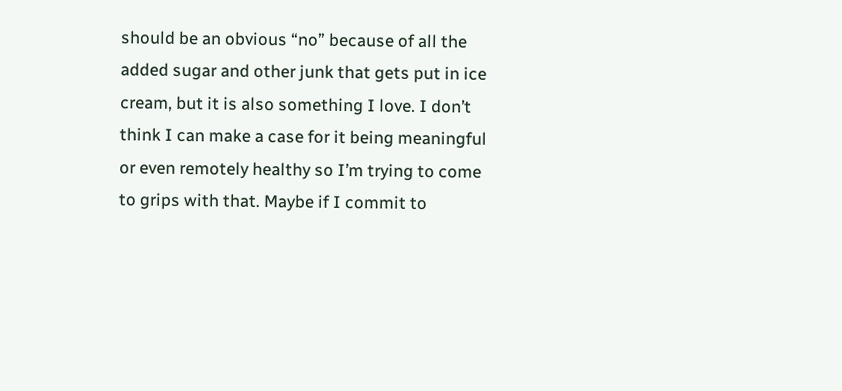should be an obvious “no” because of all the added sugar and other junk that gets put in ice cream, but it is also something I love. I don’t think I can make a case for it being meaningful or even remotely healthy so I’m trying to come to grips with that. Maybe if I commit to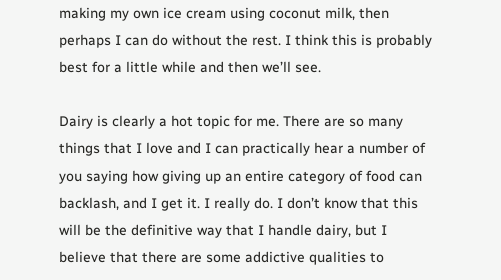making my own ice cream using coconut milk, then perhaps I can do without the rest. I think this is probably best for a little while and then we’ll see.

Dairy is clearly a hot topic for me. There are so many things that I love and I can practically hear a number of you saying how giving up an entire category of food can backlash, and I get it. I really do. I don’t know that this will be the definitive way that I handle dairy, but I believe that there are some addictive qualities to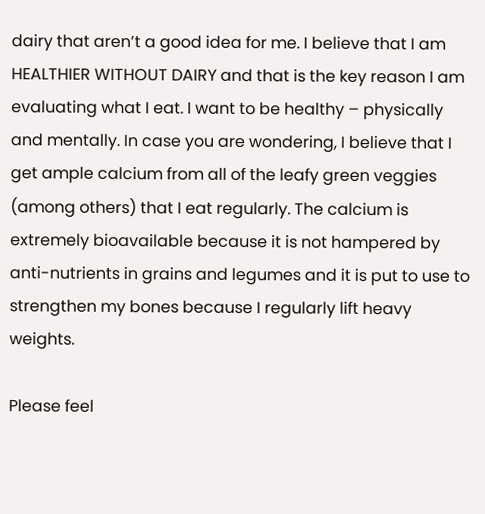dairy that aren’t a good idea for me. I believe that I am HEALTHIER WITHOUT DAIRY and that is the key reason I am evaluating what I eat. I want to be healthy – physically and mentally. In case you are wondering, I believe that I get ample calcium from all of the leafy green veggies (among others) that I eat regularly. The calcium is extremely bioavailable because it is not hampered by anti-nutrients in grains and legumes and it is put to use to strengthen my bones because I regularly lift heavy weights.

Please feel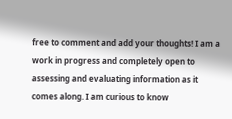free to comment and add your thoughts! I am a work in progress and completely open to assessing and evaluating information as it comes along. I am curious to know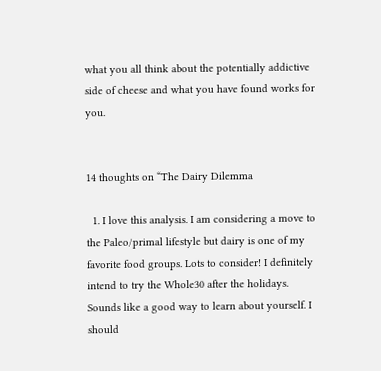what you all think about the potentially addictive side of cheese and what you have found works for you.


14 thoughts on “The Dairy Dilemma

  1. I love this analysis. I am considering a move to the Paleo/primal lifestyle but dairy is one of my favorite food groups. Lots to consider! I definitely intend to try the Whole30 after the holidays. Sounds like a good way to learn about yourself. I should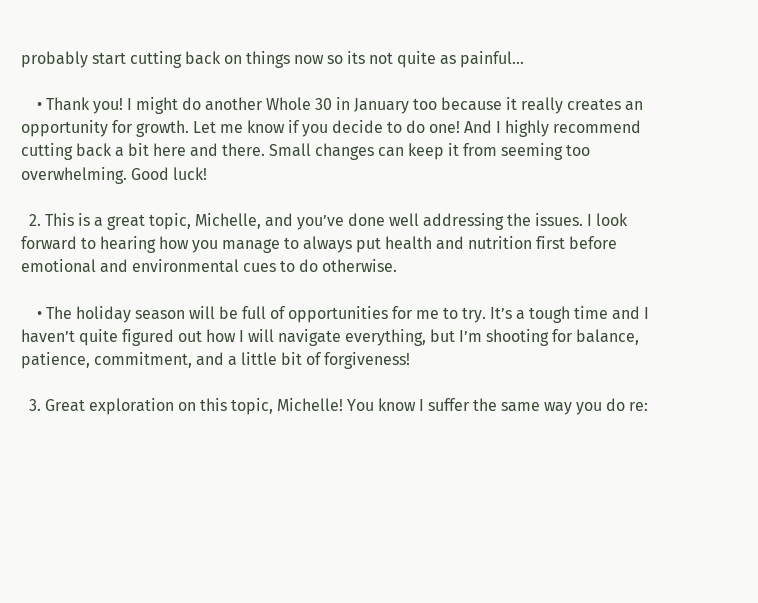probably start cutting back on things now so its not quite as painful…

    • Thank you! I might do another Whole 30 in January too because it really creates an opportunity for growth. Let me know if you decide to do one! And I highly recommend cutting back a bit here and there. Small changes can keep it from seeming too overwhelming. Good luck!

  2. This is a great topic, Michelle, and you’ve done well addressing the issues. I look forward to hearing how you manage to always put health and nutrition first before emotional and environmental cues to do otherwise.

    • The holiday season will be full of opportunities for me to try. It’s a tough time and I haven’t quite figured out how I will navigate everything, but I’m shooting for balance, patience, commitment, and a little bit of forgiveness!

  3. Great exploration on this topic, Michelle! You know I suffer the same way you do re: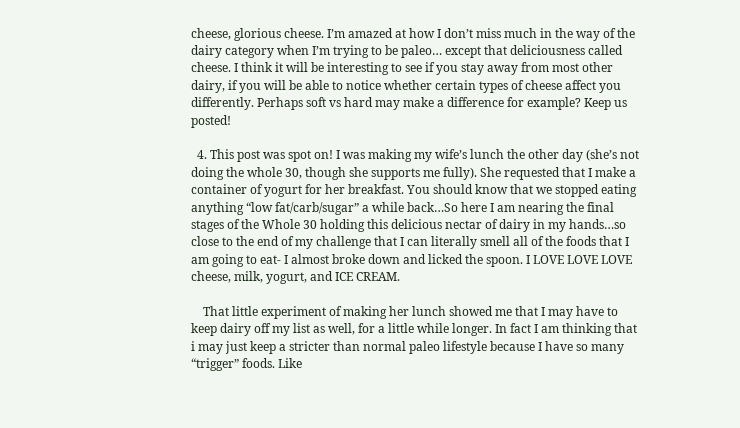cheese, glorious cheese. I’m amazed at how I don’t miss much in the way of the dairy category when I’m trying to be paleo… except that deliciousness called cheese. I think it will be interesting to see if you stay away from most other dairy, if you will be able to notice whether certain types of cheese affect you differently. Perhaps soft vs hard may make a difference for example? Keep us posted!

  4. This post was spot on! I was making my wife’s lunch the other day (she’s not doing the whole 30, though she supports me fully). She requested that I make a container of yogurt for her breakfast. You should know that we stopped eating anything “low fat/carb/sugar” a while back…So here I am nearing the final stages of the Whole 30 holding this delicious nectar of dairy in my hands…so close to the end of my challenge that I can literally smell all of the foods that I am going to eat- I almost broke down and licked the spoon. I LOVE LOVE LOVE cheese, milk, yogurt, and ICE CREAM.

    That little experiment of making her lunch showed me that I may have to keep dairy off my list as well, for a little while longer. In fact I am thinking that i may just keep a stricter than normal paleo lifestyle because I have so many “trigger” foods. Like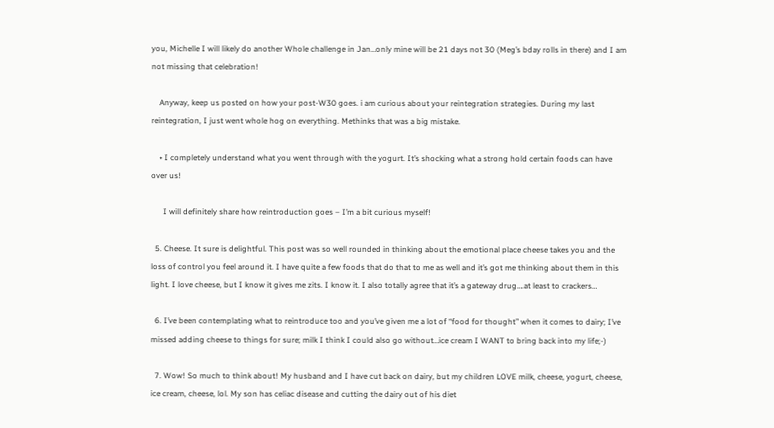you, Michelle I will likely do another Whole challenge in Jan…only mine will be 21 days not 30 (Meg’s bday rolls in there) and I am not missing that celebration!

    Anyway, keep us posted on how your post-W30 goes. i am curious about your reintegration strategies. During my last reintegration, I just went whole hog on everything. Methinks that was a big mistake.

    • I completely understand what you went through with the yogurt. It’s shocking what a strong hold certain foods can have over us!

      I will definitely share how reintroduction goes – I’m a bit curious myself!

  5. Cheese. It sure is delightful. This post was so well rounded in thinking about the emotional place cheese takes you and the loss of control you feel around it. I have quite a few foods that do that to me as well and it’s got me thinking about them in this light. I love cheese, but I know it gives me zits. I know it. I also totally agree that it’s a gateway drug….at least to crackers…

  6. I’ve been contemplating what to reintroduce too and you’ve given me a lot of “food for thought” when it comes to dairy; I’ve missed adding cheese to things for sure; milk I think I could also go without…ice cream I WANT to bring back into my life;-)

  7. Wow! So much to think about! My husband and I have cut back on dairy, but my children LOVE milk, cheese, yogurt, cheese, ice cream, cheese, lol. My son has celiac disease and cutting the dairy out of his diet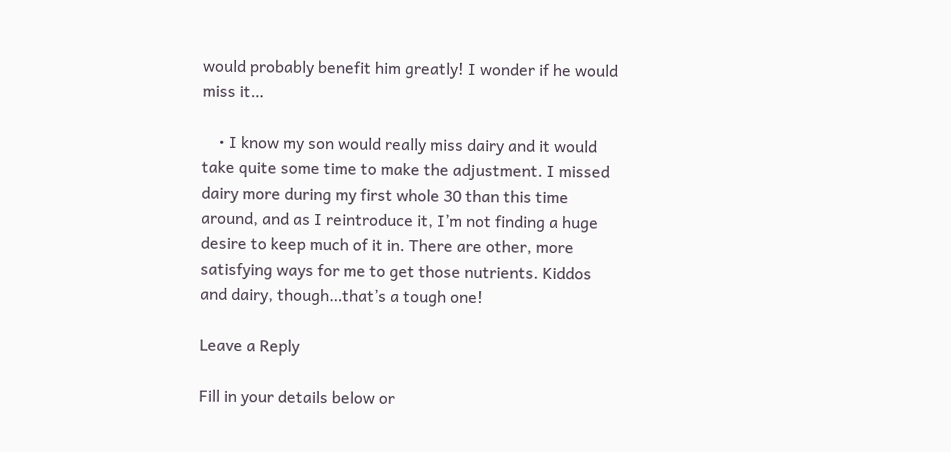would probably benefit him greatly! I wonder if he would miss it…

    • I know my son would really miss dairy and it would take quite some time to make the adjustment. I missed dairy more during my first whole 30 than this time around, and as I reintroduce it, I’m not finding a huge desire to keep much of it in. There are other, more satisfying ways for me to get those nutrients. Kiddos and dairy, though…that’s a tough one!

Leave a Reply

Fill in your details below or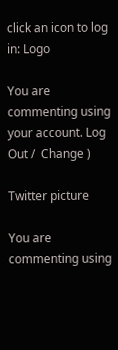click an icon to log in: Logo

You are commenting using your account. Log Out /  Change )

Twitter picture

You are commenting using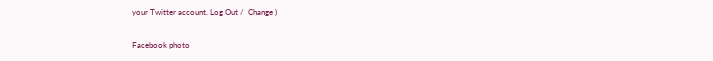your Twitter account. Log Out /  Change )

Facebook photo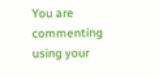You are commenting using your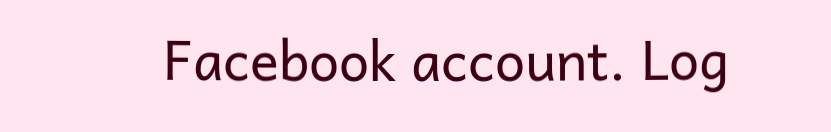Facebook account. Log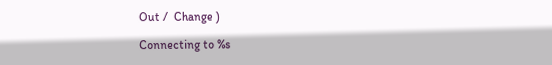Out /  Change )

Connecting to %s